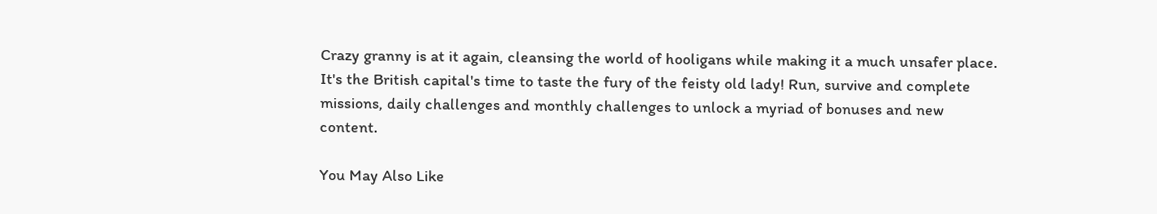Crazy granny is at it again, cleansing the world of hooligans while making it a much unsafer place. It's the British capital's time to taste the fury of the feisty old lady! Run, survive and complete missions, daily challenges and monthly challenges to unlock a myriad of bonuses and new content.

You May Also Like